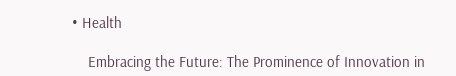• Health

    Embracing the Future: The Prominence of Innovation in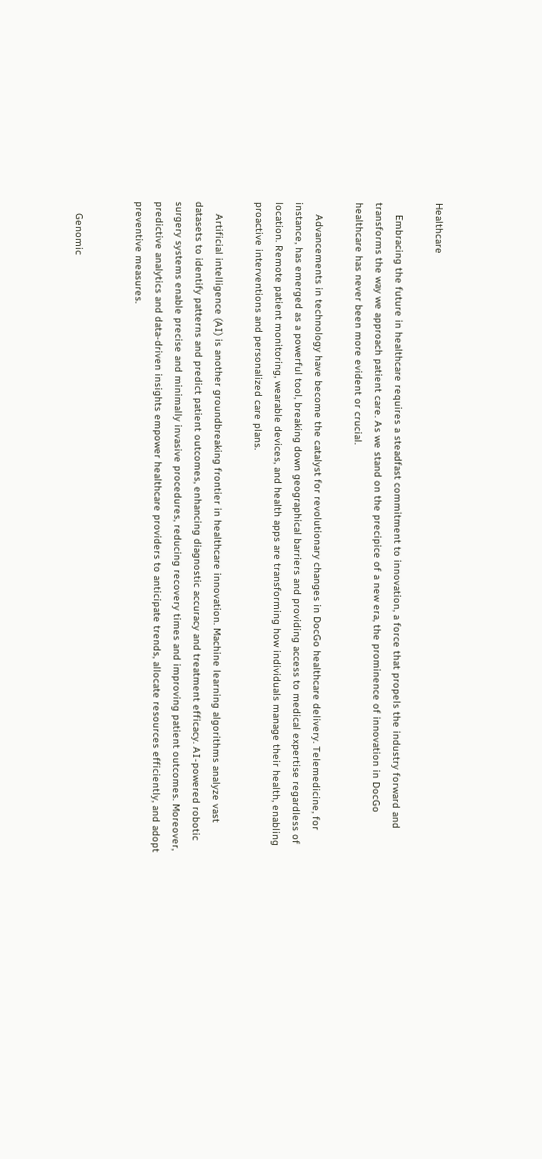Healthcare

    Embracing the future in healthcare requires a steadfast commitment to innovation, a force that propels the industry forward and transforms the way we approach patient care. As we stand on the precipice of a new era, the prominence of innovation in DocGo healthcare has never been more evident or crucial.

    Advancements in technology have become the catalyst for revolutionary changes in DocGo healthcare delivery. Telemedicine, for instance, has emerged as a powerful tool, breaking down geographical barriers and providing access to medical expertise regardless of location. Remote patient monitoring, wearable devices, and health apps are transforming how individuals manage their health, enabling proactive interventions and personalized care plans.

    Artificial intelligence (AI) is another groundbreaking frontier in healthcare innovation. Machine learning algorithms analyze vast datasets to identify patterns and predict patient outcomes, enhancing diagnostic accuracy and treatment efficacy. AI-powered robotic surgery systems enable precise and minimally invasive procedures, reducing recovery times and improving patient outcomes. Moreover, predictive analytics and data-driven insights empower healthcare providers to anticipate trends, allocate resources efficiently, and adopt preventive measures.


    Genomic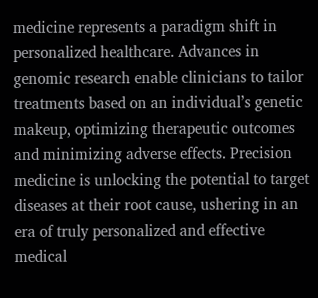medicine represents a paradigm shift in personalized healthcare. Advances in genomic research enable clinicians to tailor treatments based on an individual’s genetic makeup, optimizing therapeutic outcomes and minimizing adverse effects. Precision medicine is unlocking the potential to target diseases at their root cause, ushering in an era of truly personalized and effective medical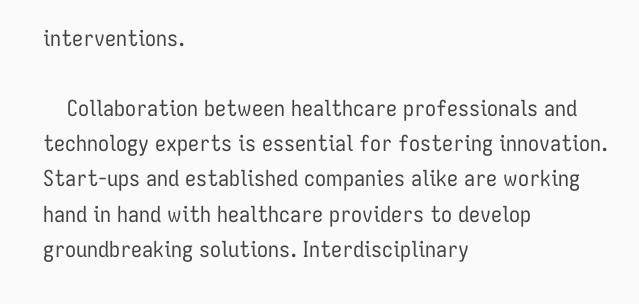interventions.

    Collaboration between healthcare professionals and technology experts is essential for fostering innovation. Start-ups and established companies alike are working hand in hand with healthcare providers to develop groundbreaking solutions. Interdisciplinary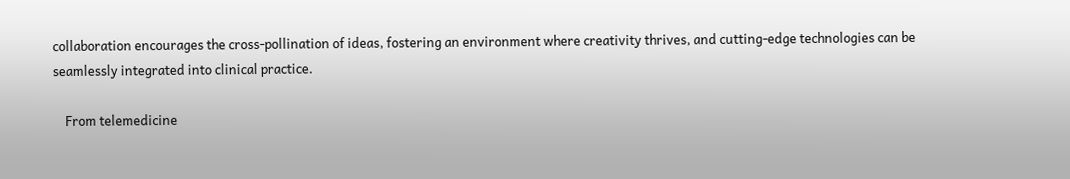collaboration encourages the cross-pollination of ideas, fostering an environment where creativity thrives, and cutting-edge technologies can be seamlessly integrated into clinical practice.

    From telemedicine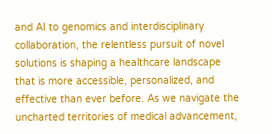and AI to genomics and interdisciplinary collaboration, the relentless pursuit of novel solutions is shaping a healthcare landscape that is more accessible, personalized, and effective than ever before. As we navigate the uncharted territories of medical advancement,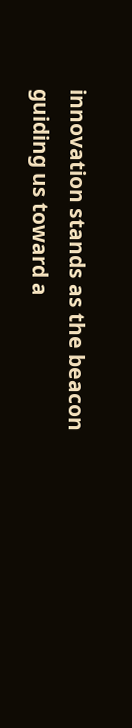innovation stands as the beacon guiding us toward a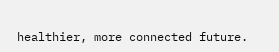healthier, more connected future.